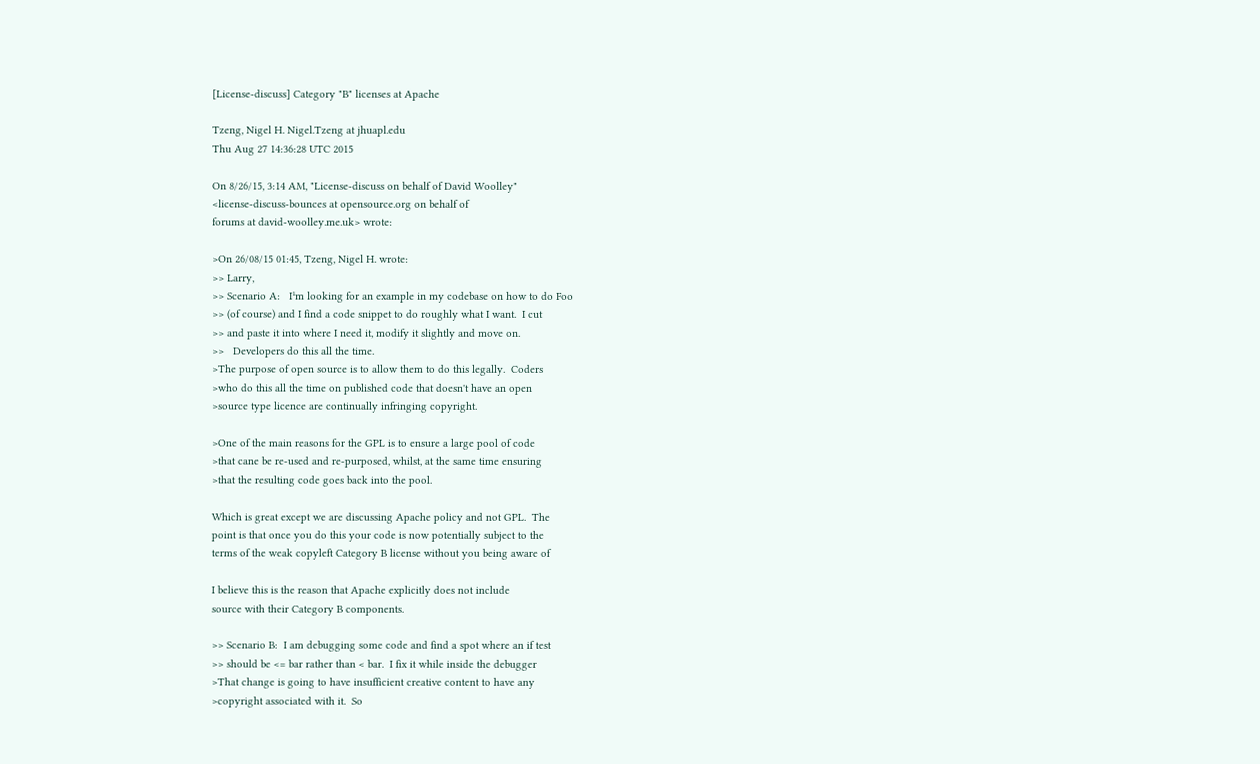[License-discuss] Category "B" licenses at Apache

Tzeng, Nigel H. Nigel.Tzeng at jhuapl.edu
Thu Aug 27 14:36:28 UTC 2015

On 8/26/15, 3:14 AM, "License-discuss on behalf of David Woolley"
<license-discuss-bounces at opensource.org on behalf of
forums at david-woolley.me.uk> wrote:

>On 26/08/15 01:45, Tzeng, Nigel H. wrote:
>> Larry,
>> Scenario A:   I¹m looking for an example in my codebase on how to do Foo
>> (of course) and I find a code snippet to do roughly what I want.  I cut
>> and paste it into where I need it, modify it slightly and move on.
>>   Developers do this all the time.
>The purpose of open source is to allow them to do this legally.  Coders
>who do this all the time on published code that doesn't have an open
>source type licence are continually infringing copyright.

>One of the main reasons for the GPL is to ensure a large pool of code
>that cane be re-used and re-purposed, whilst, at the same time ensuring
>that the resulting code goes back into the pool.

Which is great except we are discussing Apache policy and not GPL.  The
point is that once you do this your code is now potentially subject to the
terms of the weak copyleft Category B license without you being aware of

I believe this is the reason that Apache explicitly does not include
source with their Category B components.

>> Scenario B:  I am debugging some code and find a spot where an if test
>> should be <= bar rather than < bar.  I fix it while inside the debugger
>That change is going to have insufficient creative content to have any
>copyright associated with it.  So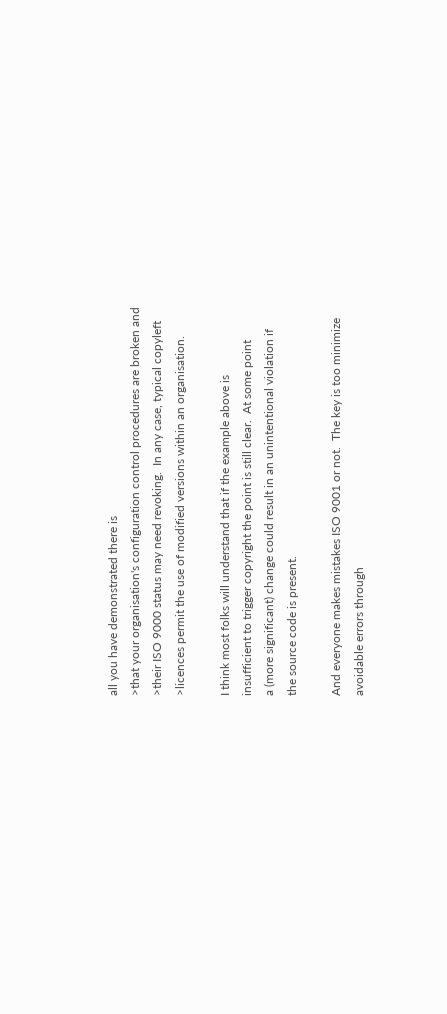all you have demonstrated there is
>that your organisation's configuration control procedures are broken and
>their ISO 9000 status may need revoking.  In any case, typical copyleft
>licences permit the use of modified versions within an organisation.

I think most folks will understand that if the example above is
insufficient to trigger copyright the point is still clear.  At some point
a (more significant) change could result in an unintentional violation if
the source code is present.

And everyone makes mistakes ISO 9001 or not.  The key is too minimize
avoidable errors through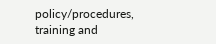policy/procedures, training and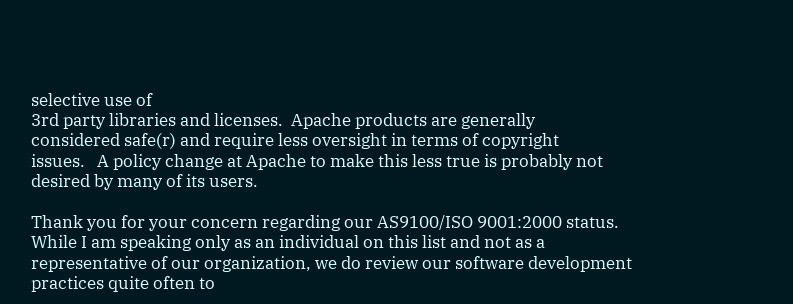selective use of
3rd party libraries and licenses.  Apache products are generally
considered safe(r) and require less oversight in terms of copyright
issues.   A policy change at Apache to make this less true is probably not
desired by many of its users.

Thank you for your concern regarding our AS9100/ISO 9001:2000 status.
While I am speaking only as an individual on this list and not as a
representative of our organization, we do review our software development
practices quite often to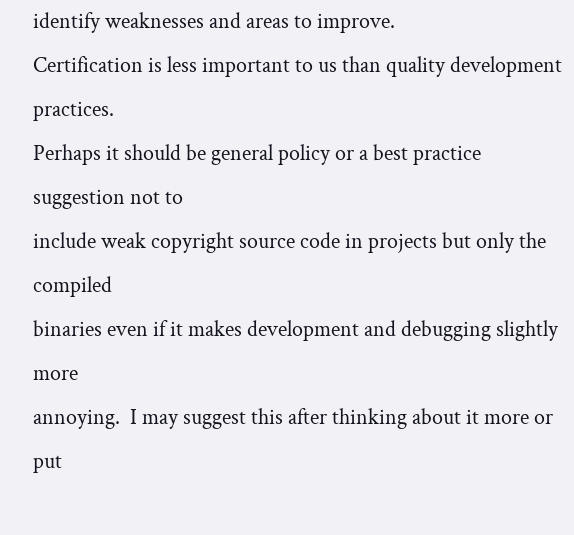identify weaknesses and areas to improve.
Certification is less important to us than quality development practices.
Perhaps it should be general policy or a best practice suggestion not to
include weak copyright source code in projects but only the compiled
binaries even if it makes development and debugging slightly more
annoying.  I may suggest this after thinking about it more or put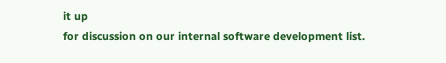it up
for discussion on our internal software development list.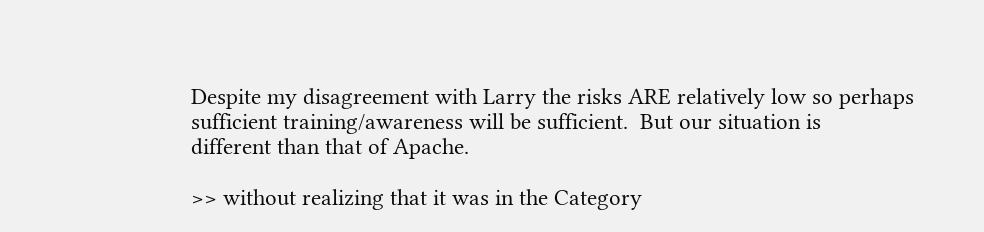Despite my disagreement with Larry the risks ARE relatively low so perhaps
sufficient training/awareness will be sufficient.  But our situation is
different than that of Apache.

>> without realizing that it was in the Category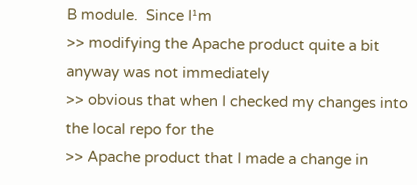B module.  Since I¹m
>> modifying the Apache product quite a bit anyway was not immediately
>> obvious that when I checked my changes into the local repo for the
>> Apache product that I made a change in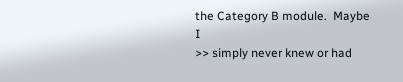the Category B module.  Maybe I
>> simply never knew or had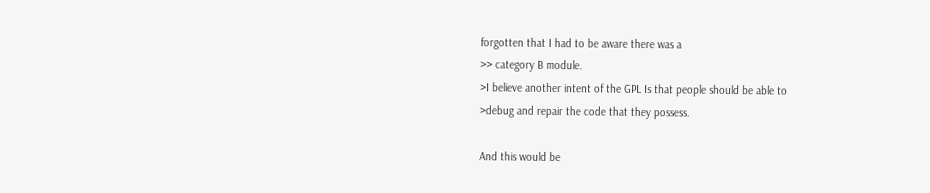forgotten that I had to be aware there was a
>> category B module.
>I believe another intent of the GPL Is that people should be able to
>debug and repair the code that they possess.

And this would be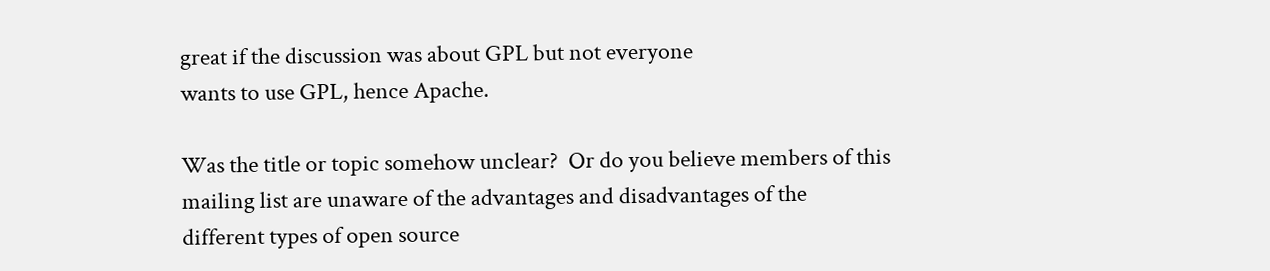great if the discussion was about GPL but not everyone
wants to use GPL, hence Apache.

Was the title or topic somehow unclear?  Or do you believe members of this
mailing list are unaware of the advantages and disadvantages of the
different types of open source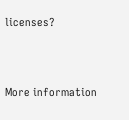licenses?



More information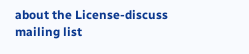about the License-discuss mailing list